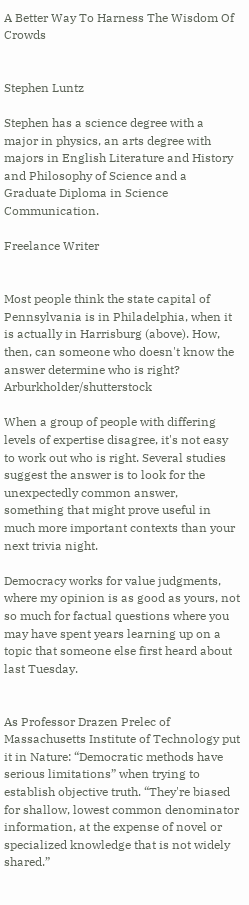A Better Way To Harness The Wisdom Of Crowds


Stephen Luntz

Stephen has a science degree with a major in physics, an arts degree with majors in English Literature and History and Philosophy of Science and a Graduate Diploma in Science Communication.

Freelance Writer


Most people think the state capital of Pennsylvania is in Philadelphia, when it is actually in Harrisburg (above). How, then, can someone who doesn't know the answer determine who is right? Arburkholder/shutterstock

When a group of people with differing levels of expertise disagree, it's not easy to work out who is right. Several studies suggest the answer is to look for the unexpectedly common answer, something that might prove useful in much more important contexts than your next trivia night.

Democracy works for value judgments, where my opinion is as good as yours, not so much for factual questions where you may have spent years learning up on a topic that someone else first heard about last Tuesday.


As Professor Drazen Prelec of Massachusetts Institute of Technology put it in Nature: “Democratic methods have serious limitations” when trying to establish objective truth. “They're biased for shallow, lowest common denominator information, at the expense of novel or specialized knowledge that is not widely shared.”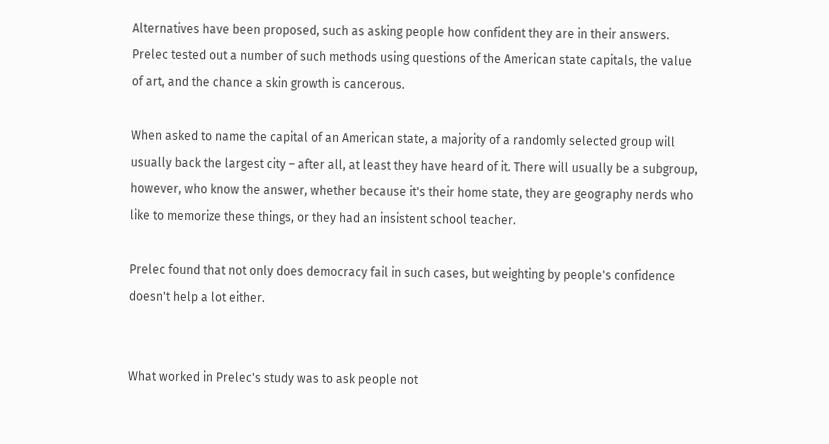Alternatives have been proposed, such as asking people how confident they are in their answers. Prelec tested out a number of such methods using questions of the American state capitals, the value of art, and the chance a skin growth is cancerous.

When asked to name the capital of an American state, a majority of a randomly selected group will usually back the largest city – after all, at least they have heard of it. There will usually be a subgroup, however, who know the answer, whether because it's their home state, they are geography nerds who like to memorize these things, or they had an insistent school teacher.

Prelec found that not only does democracy fail in such cases, but weighting by people's confidence doesn't help a lot either.


What worked in Prelec's study was to ask people not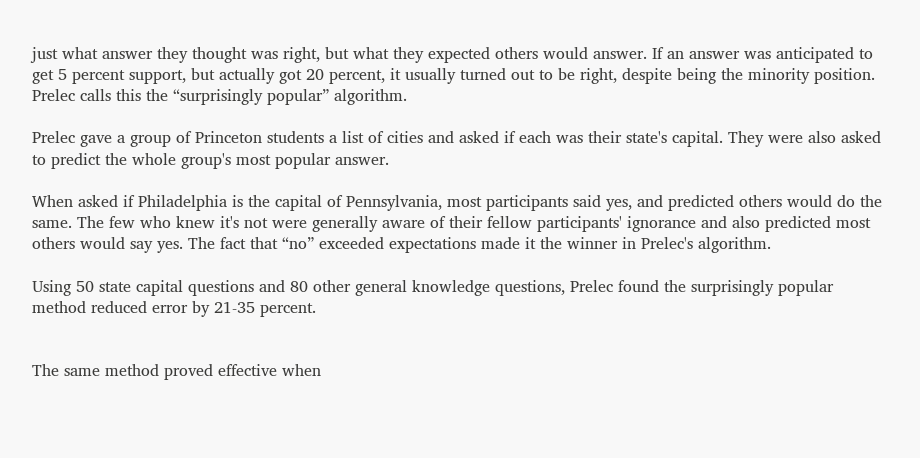just what answer they thought was right, but what they expected others would answer. If an answer was anticipated to get 5 percent support, but actually got 20 percent, it usually turned out to be right, despite being the minority position. Prelec calls this the “surprisingly popular” algorithm.

Prelec gave a group of Princeton students a list of cities and asked if each was their state's capital. They were also asked to predict the whole group's most popular answer.

When asked if Philadelphia is the capital of Pennsylvania, most participants said yes, and predicted others would do the same. The few who knew it's not were generally aware of their fellow participants' ignorance and also predicted most others would say yes. The fact that “no” exceeded expectations made it the winner in Prelec's algorithm.

Using 50 state capital questions and 80 other general knowledge questions, Prelec found the surprisingly popular method reduced error by 21-35 percent.


The same method proved effective when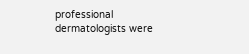professional dermatologists were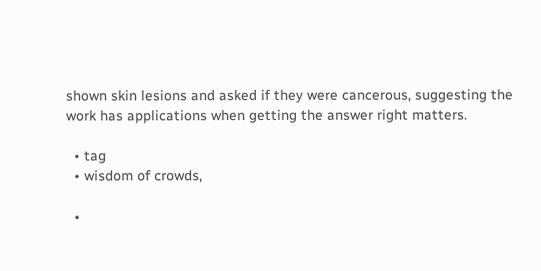shown skin lesions and asked if they were cancerous, suggesting the work has applications when getting the answer right matters.

  • tag
  • wisdom of crowds,

  •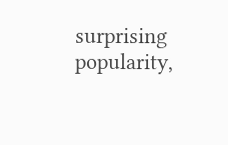surprising popularity,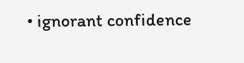• ignorant confidence